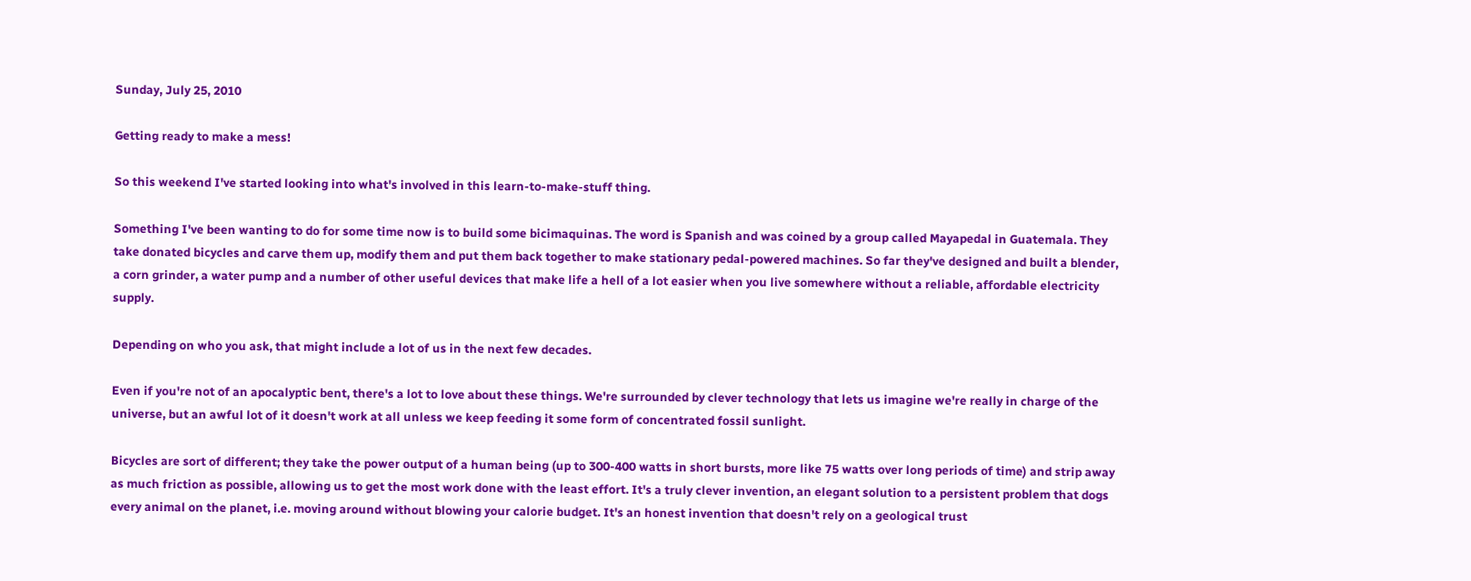Sunday, July 25, 2010

Getting ready to make a mess!

So this weekend I've started looking into what's involved in this learn-to-make-stuff thing.

Something I've been wanting to do for some time now is to build some bicimaquinas. The word is Spanish and was coined by a group called Mayapedal in Guatemala. They take donated bicycles and carve them up, modify them and put them back together to make stationary pedal-powered machines. So far they've designed and built a blender, a corn grinder, a water pump and a number of other useful devices that make life a hell of a lot easier when you live somewhere without a reliable, affordable electricity supply.

Depending on who you ask, that might include a lot of us in the next few decades.

Even if you're not of an apocalyptic bent, there's a lot to love about these things. We're surrounded by clever technology that lets us imagine we're really in charge of the universe, but an awful lot of it doesn't work at all unless we keep feeding it some form of concentrated fossil sunlight.

Bicycles are sort of different; they take the power output of a human being (up to 300-400 watts in short bursts, more like 75 watts over long periods of time) and strip away as much friction as possible, allowing us to get the most work done with the least effort. It's a truly clever invention, an elegant solution to a persistent problem that dogs every animal on the planet, i.e. moving around without blowing your calorie budget. It's an honest invention that doesn't rely on a geological trust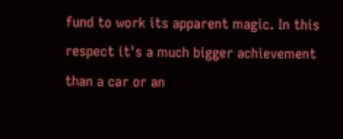fund to work its apparent magic. In this respect it's a much bigger achievement than a car or an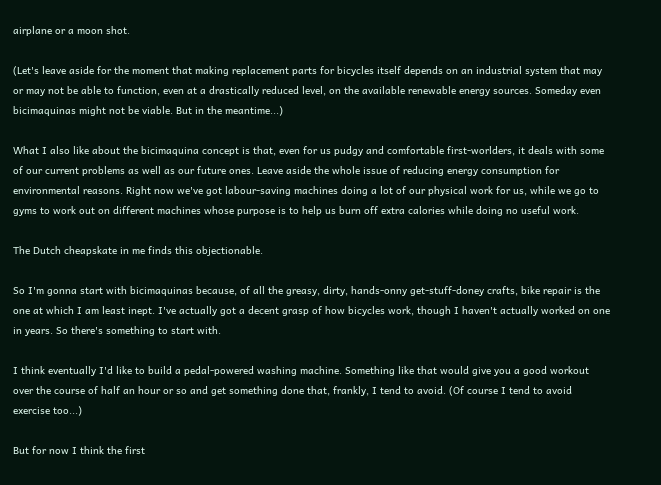airplane or a moon shot.

(Let's leave aside for the moment that making replacement parts for bicycles itself depends on an industrial system that may or may not be able to function, even at a drastically reduced level, on the available renewable energy sources. Someday even bicimaquinas might not be viable. But in the meantime...)

What I also like about the bicimaquina concept is that, even for us pudgy and comfortable first-worlders, it deals with some of our current problems as well as our future ones. Leave aside the whole issue of reducing energy consumption for environmental reasons. Right now we've got labour-saving machines doing a lot of our physical work for us, while we go to gyms to work out on different machines whose purpose is to help us burn off extra calories while doing no useful work.

The Dutch cheapskate in me finds this objectionable.

So I'm gonna start with bicimaquinas because, of all the greasy, dirty, hands-onny get-stuff-doney crafts, bike repair is the one at which I am least inept. I've actually got a decent grasp of how bicycles work, though I haven't actually worked on one in years. So there's something to start with.

I think eventually I'd like to build a pedal-powered washing machine. Something like that would give you a good workout over the course of half an hour or so and get something done that, frankly, I tend to avoid. (Of course I tend to avoid exercise too...)

But for now I think the first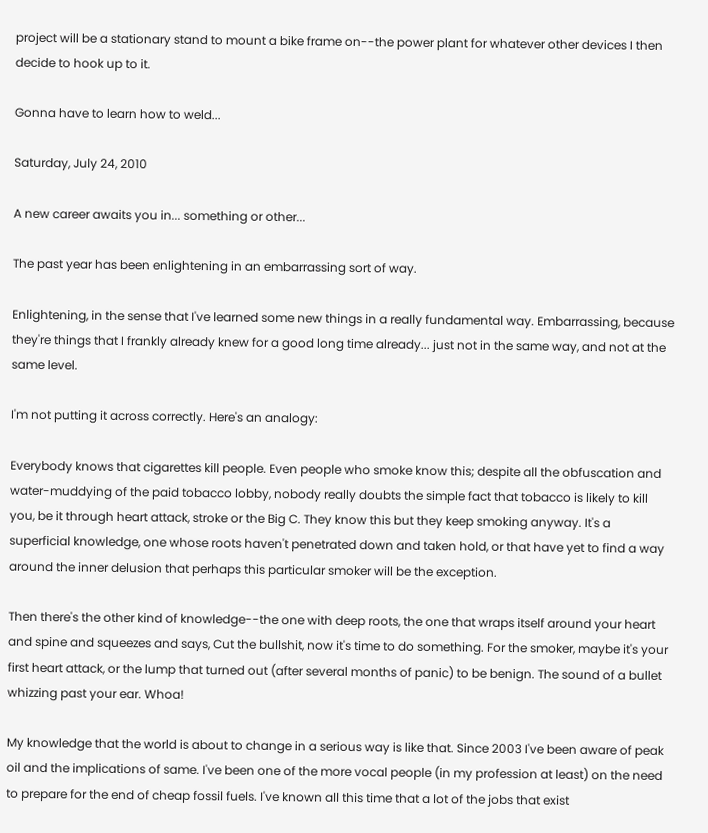project will be a stationary stand to mount a bike frame on--the power plant for whatever other devices I then decide to hook up to it.

Gonna have to learn how to weld...

Saturday, July 24, 2010

A new career awaits you in... something or other...

The past year has been enlightening in an embarrassing sort of way.

Enlightening, in the sense that I've learned some new things in a really fundamental way. Embarrassing, because they're things that I frankly already knew for a good long time already... just not in the same way, and not at the same level.

I'm not putting it across correctly. Here's an analogy:

Everybody knows that cigarettes kill people. Even people who smoke know this; despite all the obfuscation and water-muddying of the paid tobacco lobby, nobody really doubts the simple fact that tobacco is likely to kill you, be it through heart attack, stroke or the Big C. They know this but they keep smoking anyway. It's a superficial knowledge, one whose roots haven't penetrated down and taken hold, or that have yet to find a way around the inner delusion that perhaps this particular smoker will be the exception.

Then there's the other kind of knowledge--the one with deep roots, the one that wraps itself around your heart and spine and squeezes and says, Cut the bullshit, now it's time to do something. For the smoker, maybe it's your first heart attack, or the lump that turned out (after several months of panic) to be benign. The sound of a bullet whizzing past your ear. Whoa!

My knowledge that the world is about to change in a serious way is like that. Since 2003 I've been aware of peak oil and the implications of same. I've been one of the more vocal people (in my profession at least) on the need to prepare for the end of cheap fossil fuels. I've known all this time that a lot of the jobs that exist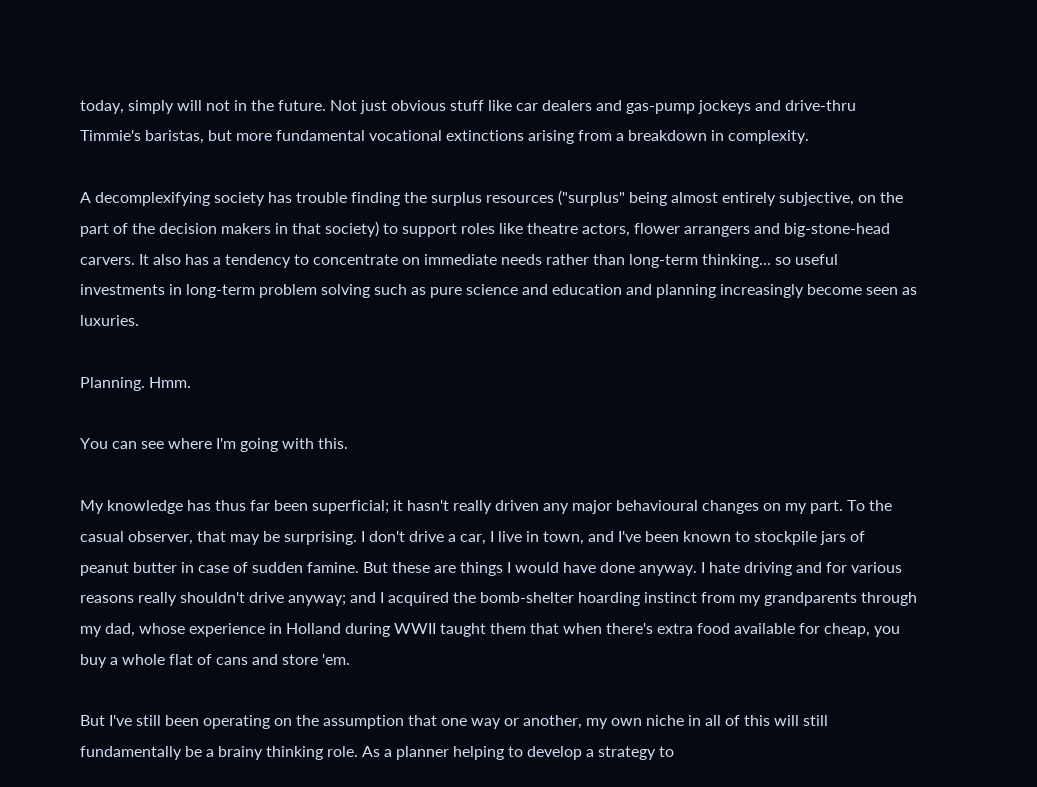today, simply will not in the future. Not just obvious stuff like car dealers and gas-pump jockeys and drive-thru Timmie's baristas, but more fundamental vocational extinctions arising from a breakdown in complexity.

A decomplexifying society has trouble finding the surplus resources ("surplus" being almost entirely subjective, on the part of the decision makers in that society) to support roles like theatre actors, flower arrangers and big-stone-head carvers. It also has a tendency to concentrate on immediate needs rather than long-term thinking... so useful investments in long-term problem solving such as pure science and education and planning increasingly become seen as luxuries.

Planning. Hmm.

You can see where I'm going with this.

My knowledge has thus far been superficial; it hasn't really driven any major behavioural changes on my part. To the casual observer, that may be surprising. I don't drive a car, I live in town, and I've been known to stockpile jars of peanut butter in case of sudden famine. But these are things I would have done anyway. I hate driving and for various reasons really shouldn't drive anyway; and I acquired the bomb-shelter hoarding instinct from my grandparents through my dad, whose experience in Holland during WWII taught them that when there's extra food available for cheap, you buy a whole flat of cans and store 'em.

But I've still been operating on the assumption that one way or another, my own niche in all of this will still fundamentally be a brainy thinking role. As a planner helping to develop a strategy to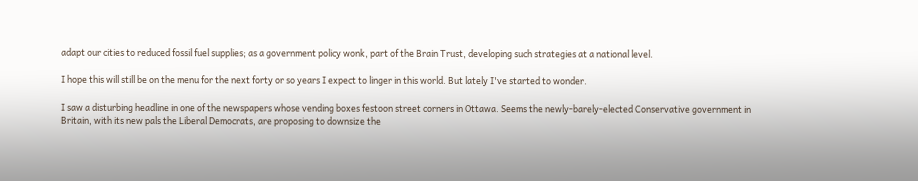adapt our cities to reduced fossil fuel supplies; as a government policy wonk, part of the Brain Trust, developing such strategies at a national level.

I hope this will still be on the menu for the next forty or so years I expect to linger in this world. But lately I've started to wonder.

I saw a disturbing headline in one of the newspapers whose vending boxes festoon street corners in Ottawa. Seems the newly-barely-elected Conservative government in Britain, with its new pals the Liberal Democrats, are proposing to downsize the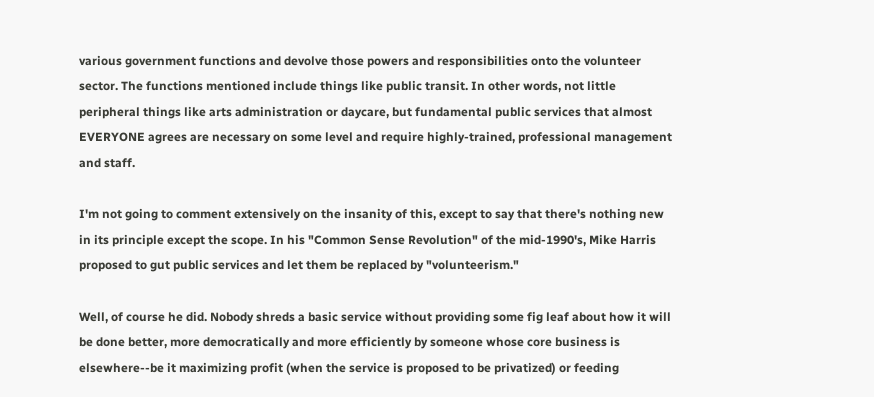various government functions and devolve those powers and responsibilities onto the volunteer sector. The functions mentioned include things like public transit. In other words, not little peripheral things like arts administration or daycare, but fundamental public services that almost EVERYONE agrees are necessary on some level and require highly-trained, professional management and staff.

I'm not going to comment extensively on the insanity of this, except to say that there's nothing new in its principle except the scope. In his "Common Sense Revolution" of the mid-1990's, Mike Harris proposed to gut public services and let them be replaced by "volunteerism."

Well, of course he did. Nobody shreds a basic service without providing some fig leaf about how it will be done better, more democratically and more efficiently by someone whose core business is elsewhere--be it maximizing profit (when the service is proposed to be privatized) or feeding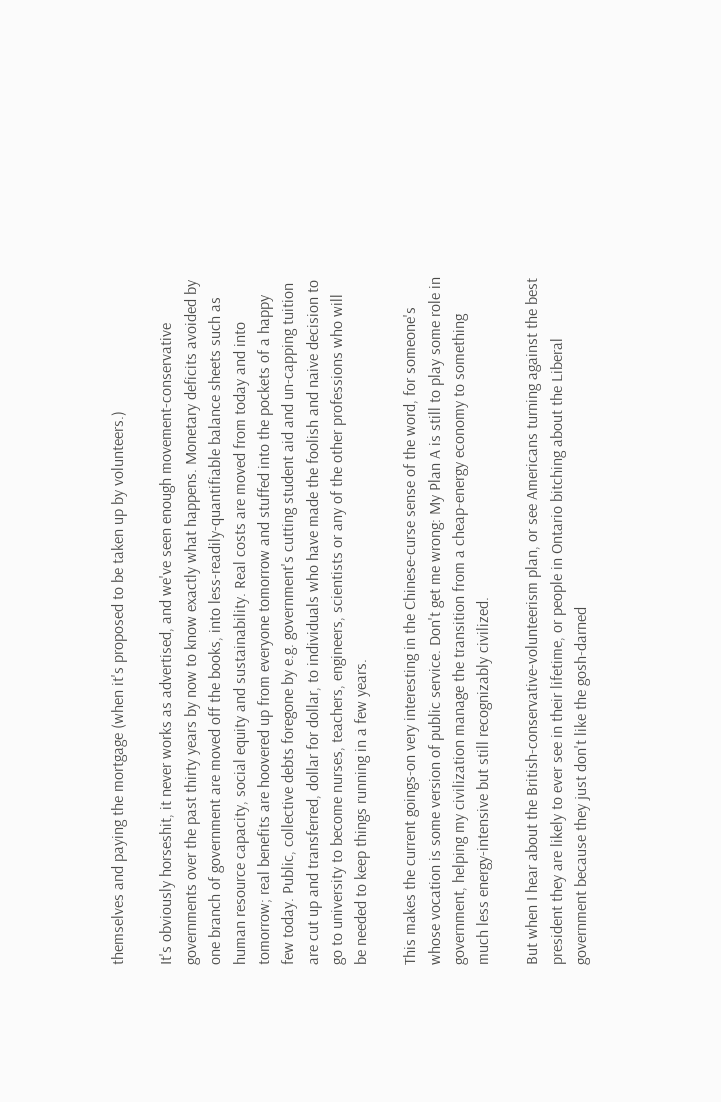themselves and paying the mortgage (when it's proposed to be taken up by volunteers.)

It's obviously horseshit, it never works as advertised, and we've seen enough movement-conservative governments over the past thirty years by now to know exactly what happens. Monetary deficits avoided by one branch of government are moved off the books, into less-readily-quantifiable balance sheets such as human resource capacity, social equity and sustainability. Real costs are moved from today and into tomorrow; real benefits are hoovered up from everyone tomorrow and stuffed into the pockets of a happy few today. Public, collective debts foregone by e.g. government's cutting student aid and un-capping tuition are cut up and transferred, dollar for dollar, to individuals who have made the foolish and naive decision to go to university to become nurses, teachers, engineers, scientists or any of the other professions who will be needed to keep things running in a few years.

This makes the current goings-on very interesting in the Chinese-curse sense of the word, for someone's whose vocation is some version of public service. Don't get me wrong: My Plan A is still to play some role in government, helping my civilization manage the transition from a cheap-energy economy to something much less energy-intensive but still recognizably civilized.

But when I hear about the British-conservative-volunteerism plan, or see Americans turning against the best president they are likely to ever see in their lifetime, or people in Ontario bitching about the Liberal government because they just don't like the gosh-darned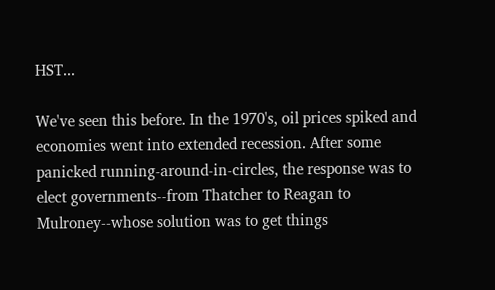HST...

We've seen this before. In the 1970's, oil prices spiked and economies went into extended recession. After some panicked running-around-in-circles, the response was to elect governments--from Thatcher to Reagan to Mulroney--whose solution was to get things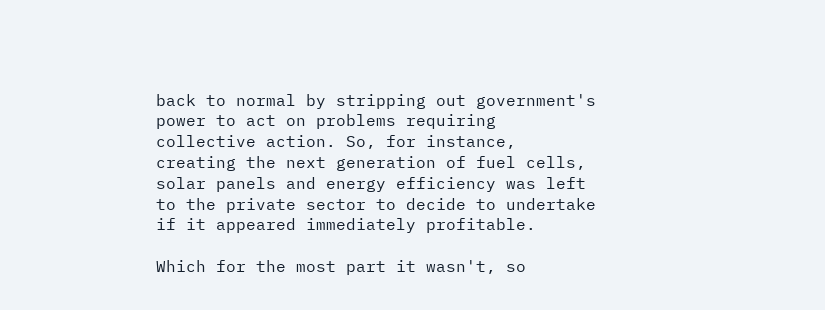back to normal by stripping out government's power to act on problems requiring collective action. So, for instance, creating the next generation of fuel cells, solar panels and energy efficiency was left to the private sector to decide to undertake if it appeared immediately profitable.

Which for the most part it wasn't, so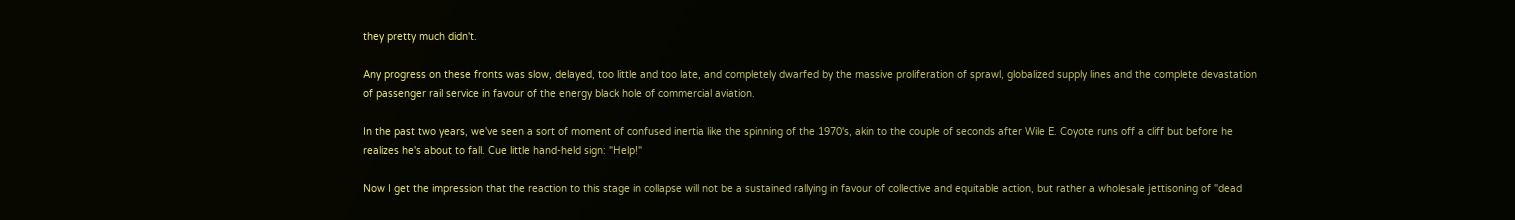they pretty much didn't.

Any progress on these fronts was slow, delayed, too little and too late, and completely dwarfed by the massive proliferation of sprawl, globalized supply lines and the complete devastation of passenger rail service in favour of the energy black hole of commercial aviation.

In the past two years, we've seen a sort of moment of confused inertia like the spinning of the 1970's, akin to the couple of seconds after Wile E. Coyote runs off a cliff but before he realizes he's about to fall. Cue little hand-held sign: "Help!"

Now I get the impression that the reaction to this stage in collapse will not be a sustained rallying in favour of collective and equitable action, but rather a wholesale jettisoning of "dead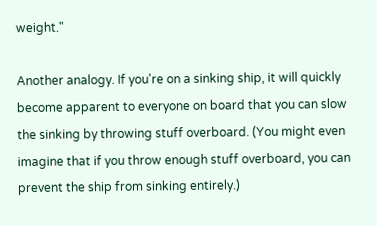weight."

Another analogy. If you're on a sinking ship, it will quickly become apparent to everyone on board that you can slow the sinking by throwing stuff overboard. (You might even imagine that if you throw enough stuff overboard, you can prevent the ship from sinking entirely.)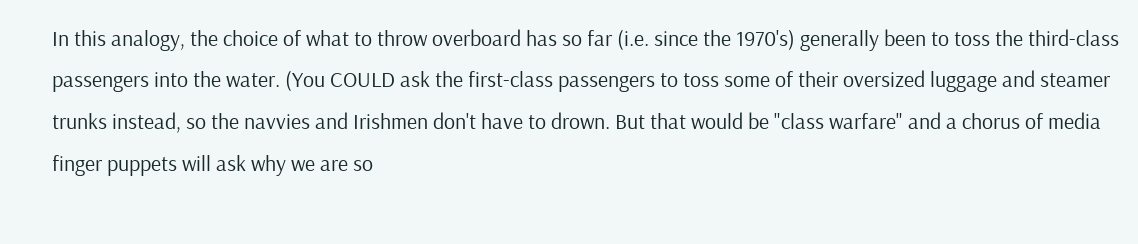In this analogy, the choice of what to throw overboard has so far (i.e. since the 1970's) generally been to toss the third-class passengers into the water. (You COULD ask the first-class passengers to toss some of their oversized luggage and steamer trunks instead, so the navvies and Irishmen don't have to drown. But that would be "class warfare" and a chorus of media finger puppets will ask why we are so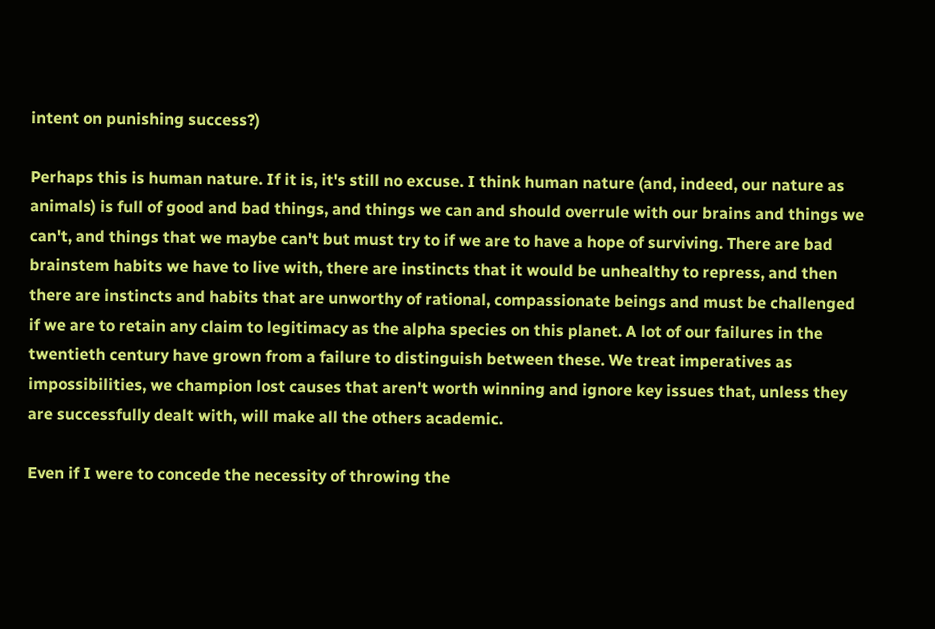intent on punishing success?)

Perhaps this is human nature. If it is, it's still no excuse. I think human nature (and, indeed, our nature as animals) is full of good and bad things, and things we can and should overrule with our brains and things we can't, and things that we maybe can't but must try to if we are to have a hope of surviving. There are bad brainstem habits we have to live with, there are instincts that it would be unhealthy to repress, and then there are instincts and habits that are unworthy of rational, compassionate beings and must be challenged if we are to retain any claim to legitimacy as the alpha species on this planet. A lot of our failures in the twentieth century have grown from a failure to distinguish between these. We treat imperatives as impossibilities, we champion lost causes that aren't worth winning and ignore key issues that, unless they are successfully dealt with, will make all the others academic.

Even if I were to concede the necessity of throwing the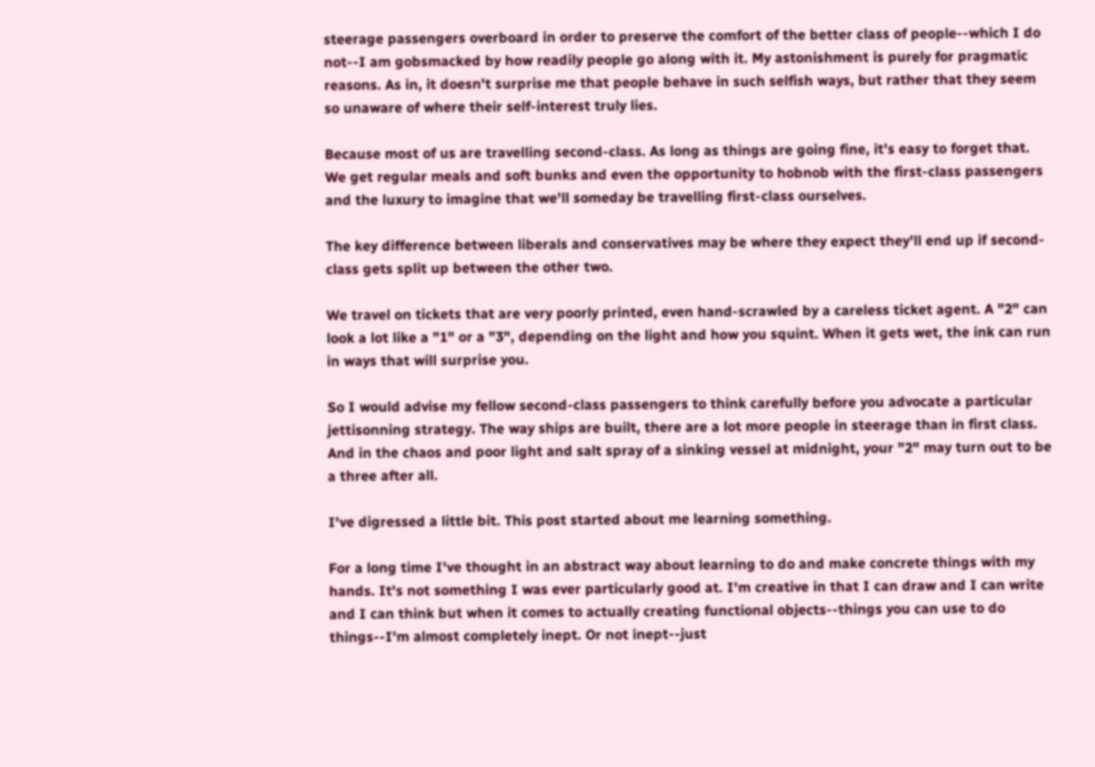steerage passengers overboard in order to preserve the comfort of the better class of people--which I do not--I am gobsmacked by how readily people go along with it. My astonishment is purely for pragmatic reasons. As in, it doesn't surprise me that people behave in such selfish ways, but rather that they seem so unaware of where their self-interest truly lies.

Because most of us are travelling second-class. As long as things are going fine, it's easy to forget that. We get regular meals and soft bunks and even the opportunity to hobnob with the first-class passengers and the luxury to imagine that we'll someday be travelling first-class ourselves.

The key difference between liberals and conservatives may be where they expect they'll end up if second-class gets split up between the other two.

We travel on tickets that are very poorly printed, even hand-scrawled by a careless ticket agent. A "2" can look a lot like a "1" or a "3", depending on the light and how you squint. When it gets wet, the ink can run in ways that will surprise you.

So I would advise my fellow second-class passengers to think carefully before you advocate a particular jettisonning strategy. The way ships are built, there are a lot more people in steerage than in first class. And in the chaos and poor light and salt spray of a sinking vessel at midnight, your "2" may turn out to be a three after all.

I've digressed a little bit. This post started about me learning something.

For a long time I've thought in an abstract way about learning to do and make concrete things with my hands. It's not something I was ever particularly good at. I'm creative in that I can draw and I can write and I can think but when it comes to actually creating functional objects--things you can use to do things--I'm almost completely inept. Or not inept--just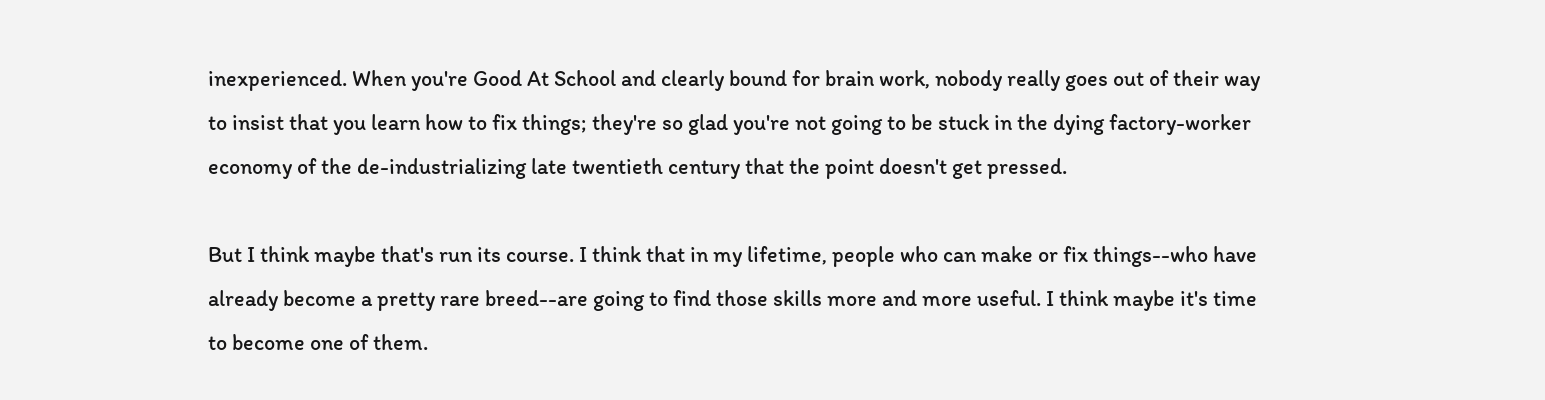inexperienced. When you're Good At School and clearly bound for brain work, nobody really goes out of their way to insist that you learn how to fix things; they're so glad you're not going to be stuck in the dying factory-worker economy of the de-industrializing late twentieth century that the point doesn't get pressed.

But I think maybe that's run its course. I think that in my lifetime, people who can make or fix things--who have already become a pretty rare breed--are going to find those skills more and more useful. I think maybe it's time to become one of them.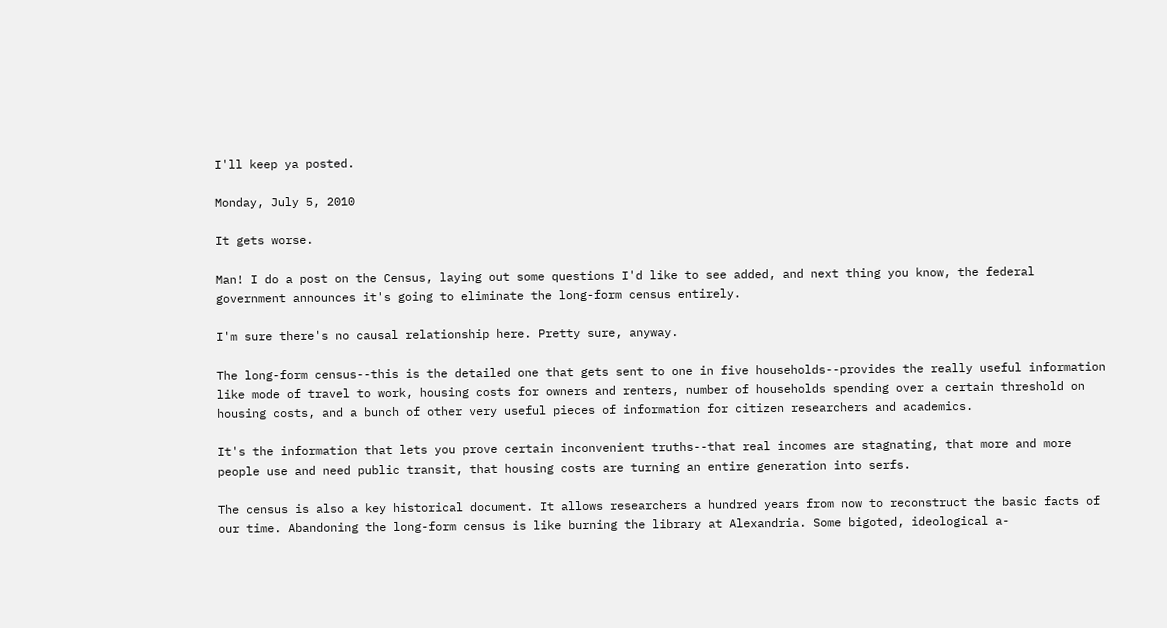I'll keep ya posted.

Monday, July 5, 2010

It gets worse.

Man! I do a post on the Census, laying out some questions I'd like to see added, and next thing you know, the federal government announces it's going to eliminate the long-form census entirely.

I'm sure there's no causal relationship here. Pretty sure, anyway.

The long-form census--this is the detailed one that gets sent to one in five households--provides the really useful information like mode of travel to work, housing costs for owners and renters, number of households spending over a certain threshold on housing costs, and a bunch of other very useful pieces of information for citizen researchers and academics.

It's the information that lets you prove certain inconvenient truths--that real incomes are stagnating, that more and more people use and need public transit, that housing costs are turning an entire generation into serfs.

The census is also a key historical document. It allows researchers a hundred years from now to reconstruct the basic facts of our time. Abandoning the long-form census is like burning the library at Alexandria. Some bigoted, ideological a-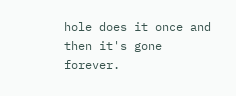hole does it once and then it's gone forever.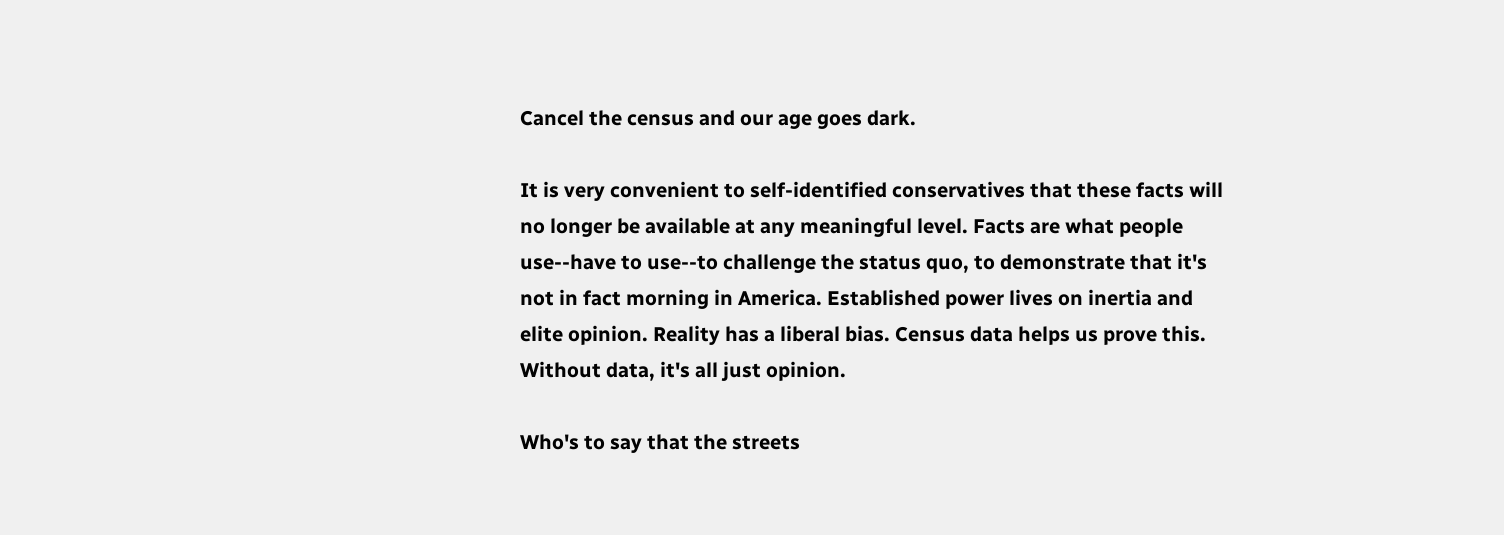Cancel the census and our age goes dark.

It is very convenient to self-identified conservatives that these facts will no longer be available at any meaningful level. Facts are what people use--have to use--to challenge the status quo, to demonstrate that it's not in fact morning in America. Established power lives on inertia and elite opinion. Reality has a liberal bias. Census data helps us prove this. Without data, it's all just opinion.

Who's to say that the streets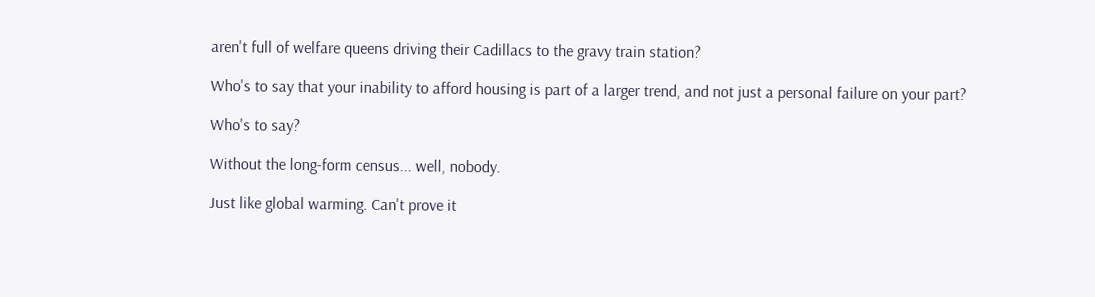aren't full of welfare queens driving their Cadillacs to the gravy train station?

Who's to say that your inability to afford housing is part of a larger trend, and not just a personal failure on your part?

Who's to say?

Without the long-form census... well, nobody.

Just like global warming. Can't prove it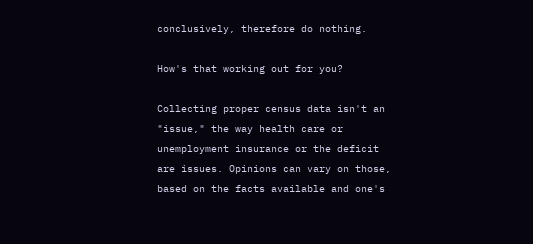conclusively, therefore do nothing.

How's that working out for you?

Collecting proper census data isn't an "issue," the way health care or unemployment insurance or the deficit are issues. Opinions can vary on those, based on the facts available and one's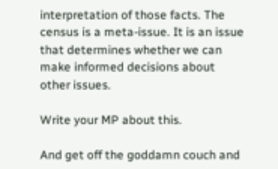interpretation of those facts. The census is a meta-issue. It is an issue that determines whether we can make informed decisions about other issues.

Write your MP about this.

And get off the goddamn couch and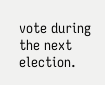vote during the next election.